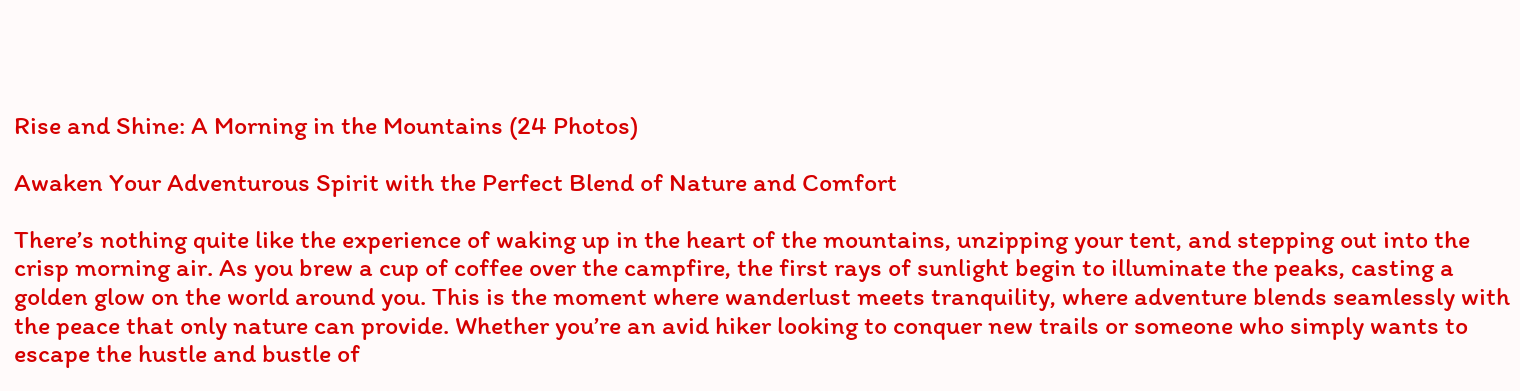Rise and Shine: A Morning in the Mountains (24 Photos)

Awaken Your Adventurous Spirit with the Perfect Blend of Nature and Comfort

There’s nothing quite like the experience of waking up in the heart of the mountains, unzipping your tent, and stepping out into the crisp morning air. As you brew a cup of coffee over the campfire, the first rays of sunlight begin to illuminate the peaks, casting a golden glow on the world around you. This is the moment where wanderlust meets tranquility, where adventure blends seamlessly with the peace that only nature can provide. Whether you’re an avid hiker looking to conquer new trails or someone who simply wants to escape the hustle and bustle of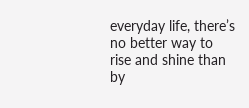everyday life, there’s no better way to rise and shine than by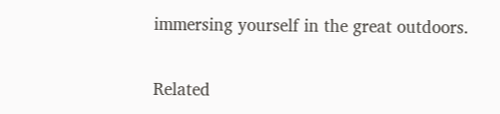immersing yourself in the great outdoors.

Related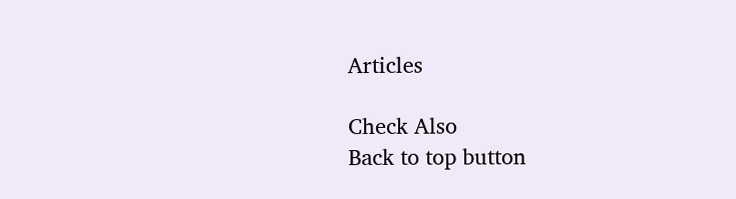Articles

Check Also
Back to top button